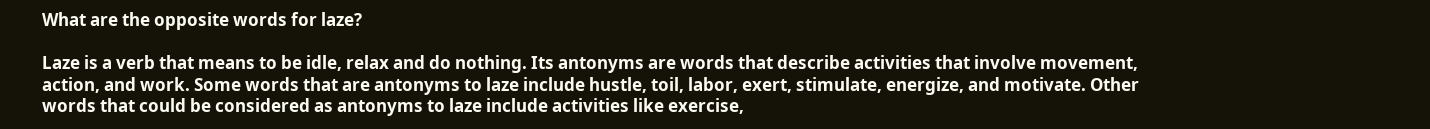What are the opposite words for laze?

Laze is a verb that means to be idle, relax and do nothing. Its antonyms are words that describe activities that involve movement, action, and work. Some words that are antonyms to laze include hustle, toil, labor, exert, stimulate, energize, and motivate. Other words that could be considered as antonyms to laze include activities like exercise,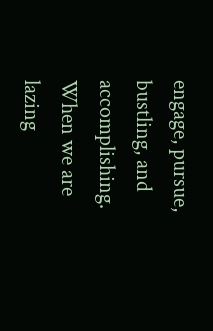engage, pursue, bustling, and accomplishing. When we are lazing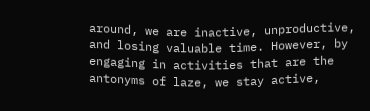around, we are inactive, unproductive, and losing valuable time. However, by engaging in activities that are the antonyms of laze, we stay active,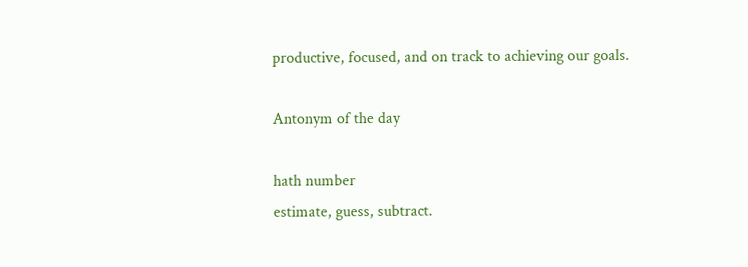productive, focused, and on track to achieving our goals.

Antonym of the day

hath number
estimate, guess, subtract.